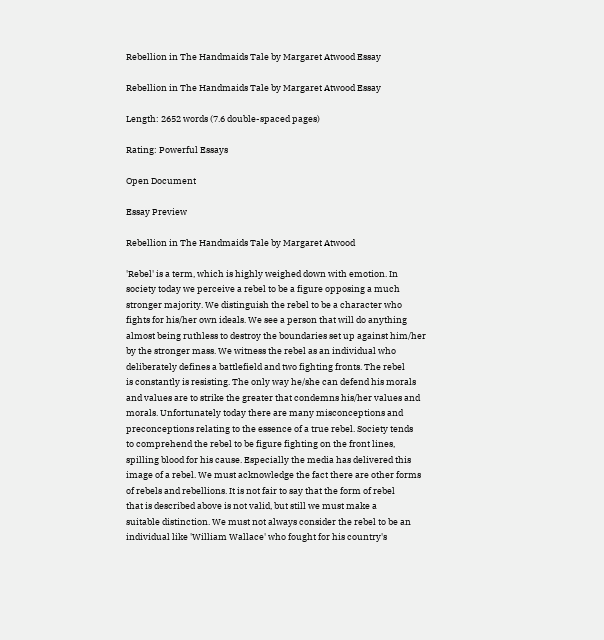Rebellion in The Handmaids Tale by Margaret Atwood Essay

Rebellion in The Handmaids Tale by Margaret Atwood Essay

Length: 2652 words (7.6 double-spaced pages)

Rating: Powerful Essays

Open Document

Essay Preview

Rebellion in The Handmaids Tale by Margaret Atwood

'Rebel' is a term, which is highly weighed down with emotion. In
society today we perceive a rebel to be a figure opposing a much
stronger majority. We distinguish the rebel to be a character who
fights for his/her own ideals. We see a person that will do anything
almost being ruthless to destroy the boundaries set up against him/her
by the stronger mass. We witness the rebel as an individual who
deliberately defines a battlefield and two fighting fronts. The rebel
is constantly is resisting. The only way he/she can defend his morals
and values are to strike the greater that condemns his/her values and
morals. Unfortunately today there are many misconceptions and
preconceptions relating to the essence of a true rebel. Society tends
to comprehend the rebel to be figure fighting on the front lines,
spilling blood for his cause. Especially the media has delivered this
image of a rebel. We must acknowledge the fact there are other forms
of rebels and rebellions. It is not fair to say that the form of rebel
that is described above is not valid, but still we must make a
suitable distinction. We must not always consider the rebel to be an
individual like 'William Wallace' who fought for his country's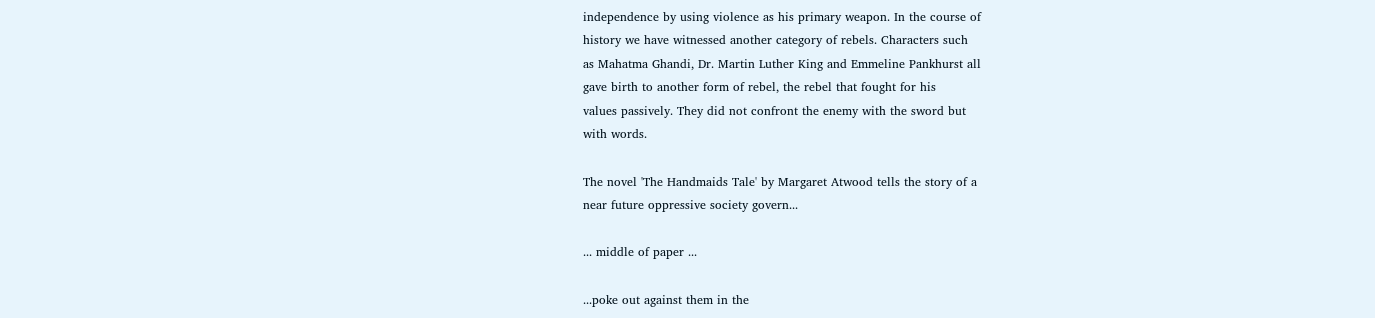independence by using violence as his primary weapon. In the course of
history we have witnessed another category of rebels. Characters such
as Mahatma Ghandi, Dr. Martin Luther King and Emmeline Pankhurst all
gave birth to another form of rebel, the rebel that fought for his
values passively. They did not confront the enemy with the sword but
with words.

The novel 'The Handmaids Tale' by Margaret Atwood tells the story of a
near future oppressive society govern...

... middle of paper ...

...poke out against them in the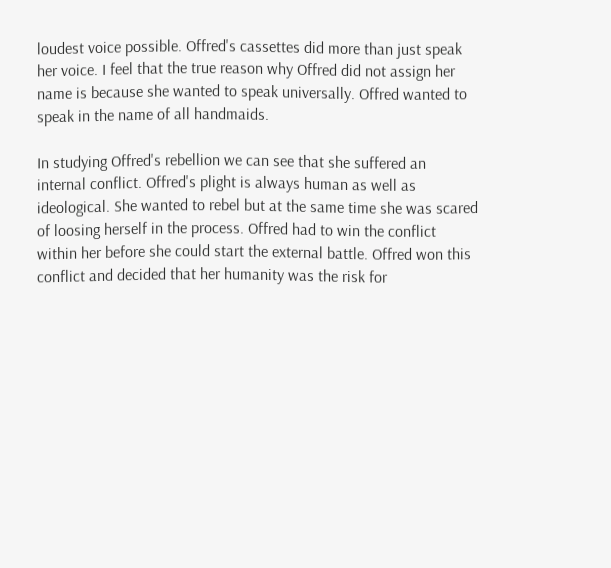loudest voice possible. Offred's cassettes did more than just speak
her voice. I feel that the true reason why Offred did not assign her
name is because she wanted to speak universally. Offred wanted to
speak in the name of all handmaids.

In studying Offred's rebellion we can see that she suffered an
internal conflict. Offred's plight is always human as well as
ideological. She wanted to rebel but at the same time she was scared
of loosing herself in the process. Offred had to win the conflict
within her before she could start the external battle. Offred won this
conflict and decided that her humanity was the risk for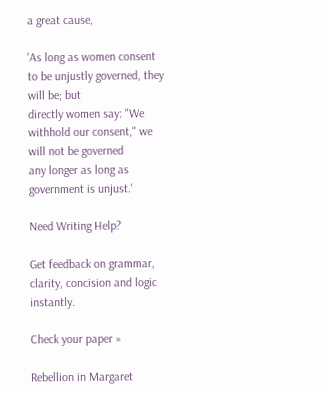a great cause,

'As long as women consent to be unjustly governed, they will be; but
directly women say: "We withhold our consent," we will not be governed
any longer as long as government is unjust.'

Need Writing Help?

Get feedback on grammar, clarity, concision and logic instantly.

Check your paper »

Rebellion in Margaret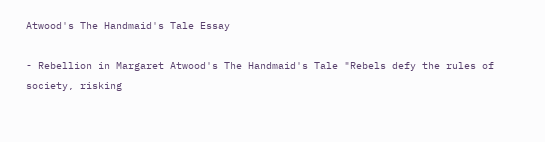Atwood's The Handmaid's Tale Essay

- Rebellion in Margaret Atwood's The Handmaid's Tale "Rebels defy the rules of society, risking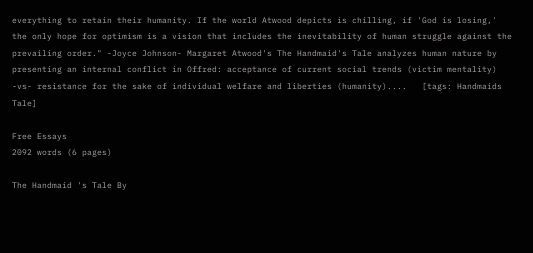everything to retain their humanity. If the world Atwood depicts is chilling, if 'God is losing,' the only hope for optimism is a vision that includes the inevitability of human struggle against the prevailing order." -Joyce Johnson- Margaret Atwood's The Handmaid's Tale analyzes human nature by presenting an internal conflict in Offred: acceptance of current social trends (victim mentality) -vs- resistance for the sake of individual welfare and liberties (humanity)....   [tags: Handmaids Tale]

Free Essays
2092 words (6 pages)

The Handmaid 's Tale By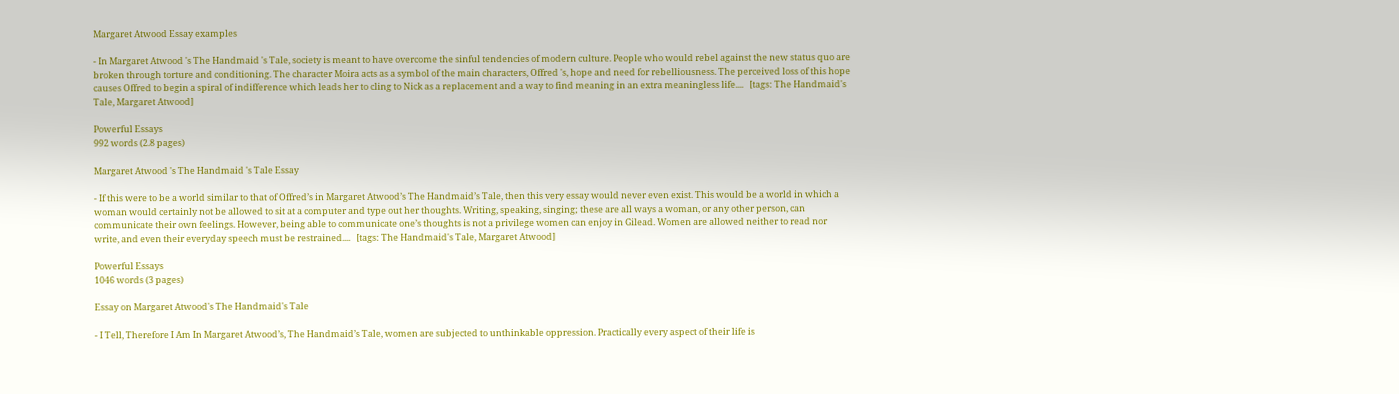Margaret Atwood Essay examples

- In Margaret Atwood 's The Handmaid 's Tale, society is meant to have overcome the sinful tendencies of modern culture. People who would rebel against the new status quo are broken through torture and conditioning. The character Moira acts as a symbol of the main characters, Offred 's, hope and need for rebelliousness. The perceived loss of this hope causes Offred to begin a spiral of indifference which leads her to cling to Nick as a replacement and a way to find meaning in an extra meaningless life....   [tags: The Handmaid's Tale, Margaret Atwood]

Powerful Essays
992 words (2.8 pages)

Margaret Atwood 's The Handmaid 's Tale Essay

- If this were to be a world similar to that of Offred’s in Margaret Atwood’s The Handmaid’s Tale, then this very essay would never even exist. This would be a world in which a woman would certainly not be allowed to sit at a computer and type out her thoughts. Writing, speaking, singing; these are all ways a woman, or any other person, can communicate their own feelings. However, being able to communicate one’s thoughts is not a privilege women can enjoy in Gilead. Women are allowed neither to read nor write, and even their everyday speech must be restrained....   [tags: The Handmaid's Tale, Margaret Atwood]

Powerful Essays
1046 words (3 pages)

Essay on Margaret Atwood's The Handmaid's Tale

- I Tell, Therefore I Am In Margaret Atwood’s, The Handmaid’s Tale, women are subjected to unthinkable oppression. Practically every aspect of their life is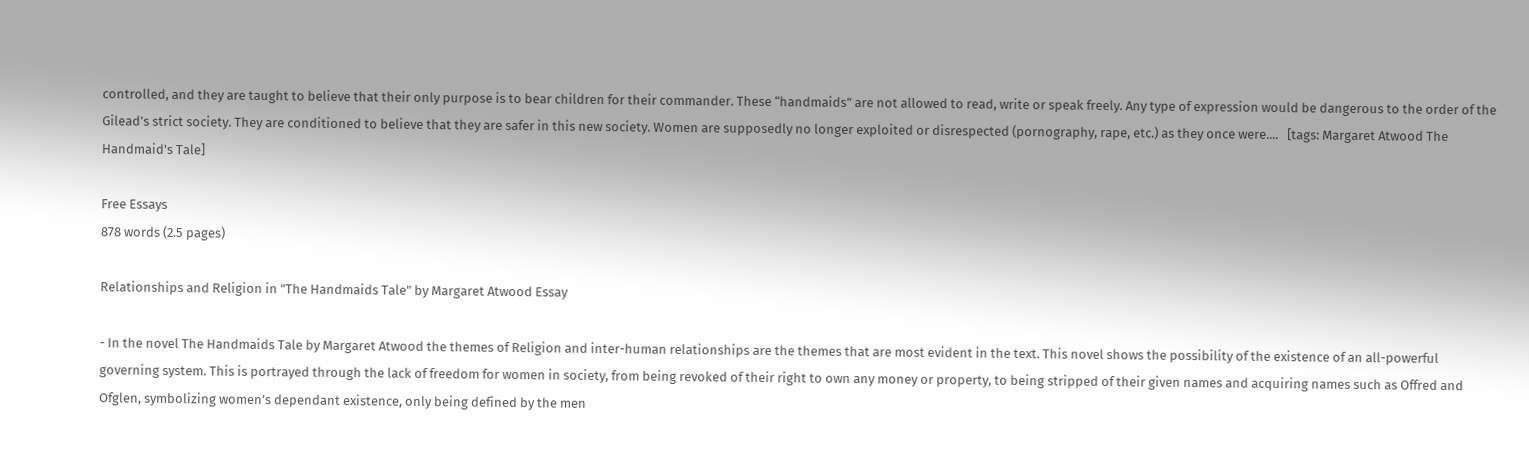controlled, and they are taught to believe that their only purpose is to bear children for their commander. These “handmaids” are not allowed to read, write or speak freely. Any type of expression would be dangerous to the order of the Gilead’s strict society. They are conditioned to believe that they are safer in this new society. Women are supposedly no longer exploited or disrespected (pornography, rape, etc.) as they once were....   [tags: Margaret Atwood The Handmaid's Tale]

Free Essays
878 words (2.5 pages)

Relationships and Religion in "The Handmaids Tale" by Margaret Atwood Essay

- In the novel The Handmaids Tale by Margaret Atwood the themes of Religion and inter-human relationships are the themes that are most evident in the text. This novel shows the possibility of the existence of an all-powerful governing system. This is portrayed through the lack of freedom for women in society, from being revoked of their right to own any money or property, to being stripped of their given names and acquiring names such as Offred and Ofglen, symbolizing women’s dependant existence, only being defined by the men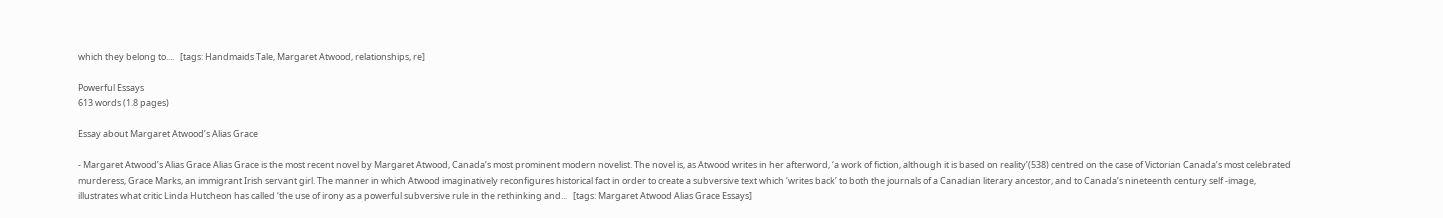which they belong to....   [tags: Handmaids Tale, Margaret Atwood, relationships, re]

Powerful Essays
613 words (1.8 pages)

Essay about Margaret Atwood’s Alias Grace

- Margaret Atwood’s Alias Grace Alias Grace is the most recent novel by Margaret Atwood, Canada’s most prominent modern novelist. The novel is, as Atwood writes in her afterword, ‘a work of fiction, although it is based on reality’(538) centred on the case of Victorian Canada’s most celebrated murderess, Grace Marks, an immigrant Irish servant girl. The manner in which Atwood imaginatively reconfigures historical fact in order to create a subversive text which ‘writes back’ to both the journals of a Canadian literary ancestor, and to Canada’s nineteenth century self -image, illustrates what critic Linda Hutcheon has called ‘the use of irony as a powerful subversive rule in the rethinking and...   [tags: Margaret Atwood Alias Grace Essays]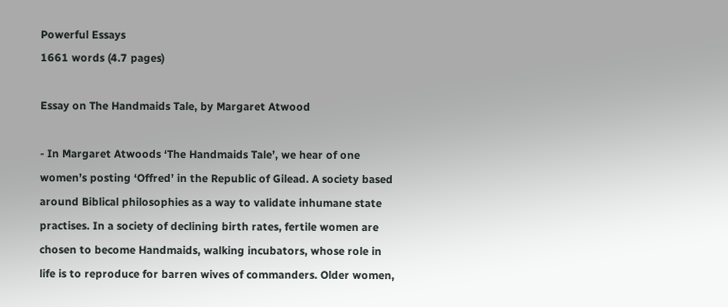Powerful Essays
1661 words (4.7 pages)

Essay on The Handmaids Tale, by Margaret Atwood

- In Margaret Atwoods ‘The Handmaids Tale’, we hear of one women’s posting ‘Offred’ in the Republic of Gilead. A society based around Biblical philosophies as a way to validate inhumane state practises. In a society of declining birth rates, fertile women are chosen to become Handmaids, walking incubators, whose role in life is to reproduce for barren wives of commanders. Older women,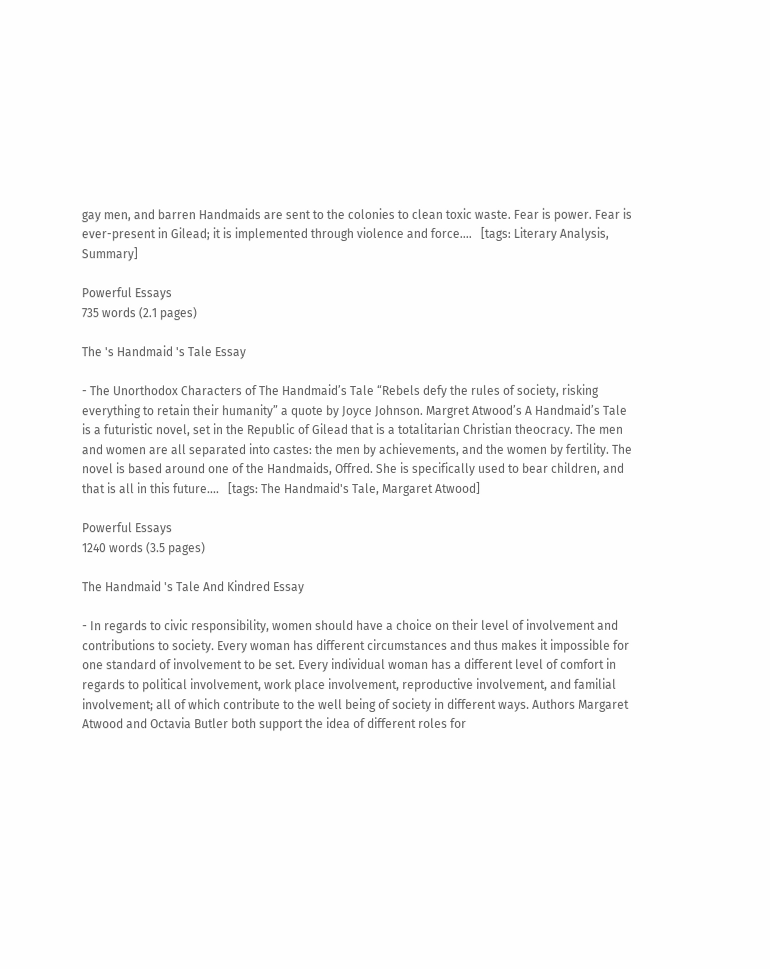gay men, and barren Handmaids are sent to the colonies to clean toxic waste. Fear is power. Fear is ever-present in Gilead; it is implemented through violence and force....   [tags: Literary Analysis, Summary]

Powerful Essays
735 words (2.1 pages)

The 's Handmaid 's Tale Essay

- The Unorthodox Characters of The Handmaid’s Tale “Rebels defy the rules of society, risking everything to retain their humanity” a quote by Joyce Johnson. Margret Atwood’s A Handmaid’s Tale is a futuristic novel, set in the Republic of Gilead that is a totalitarian Christian theocracy. The men and women are all separated into castes: the men by achievements, and the women by fertility. The novel is based around one of the Handmaids, Offred. She is specifically used to bear children, and that is all in this future....   [tags: The Handmaid's Tale, Margaret Atwood]

Powerful Essays
1240 words (3.5 pages)

The Handmaid 's Tale And Kindred Essay

- In regards to civic responsibility, women should have a choice on their level of involvement and contributions to society. Every woman has different circumstances and thus makes it impossible for one standard of involvement to be set. Every individual woman has a different level of comfort in regards to political involvement, work place involvement, reproductive involvement, and familial involvement; all of which contribute to the well being of society in different ways. Authors Margaret Atwood and Octavia Butler both support the idea of different roles for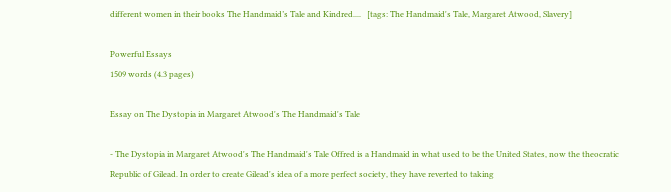different women in their books The Handmaid’s Tale and Kindred....   [tags: The Handmaid's Tale, Margaret Atwood, Slavery]

Powerful Essays
1509 words (4.3 pages)

Essay on The Dystopia in Margaret Atwood's The Handmaid's Tale

- The Dystopia in Margaret Atwood's The Handmaid's Tale Offred is a Handmaid in what used to be the United States, now the theocratic Republic of Gilead. In order to create Gilead's idea of a more perfect society, they have reverted to taking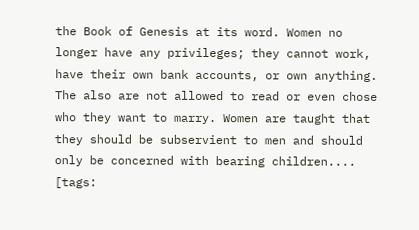the Book of Genesis at its word. Women no longer have any privileges; they cannot work, have their own bank accounts, or own anything. The also are not allowed to read or even chose who they want to marry. Women are taught that they should be subservient to men and should only be concerned with bearing children....   [tags: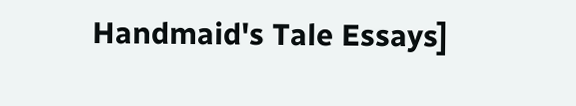Handmaid's Tale Essays]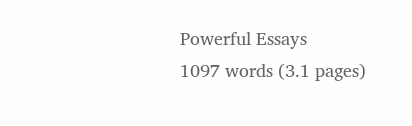Powerful Essays
1097 words (3.1 pages)